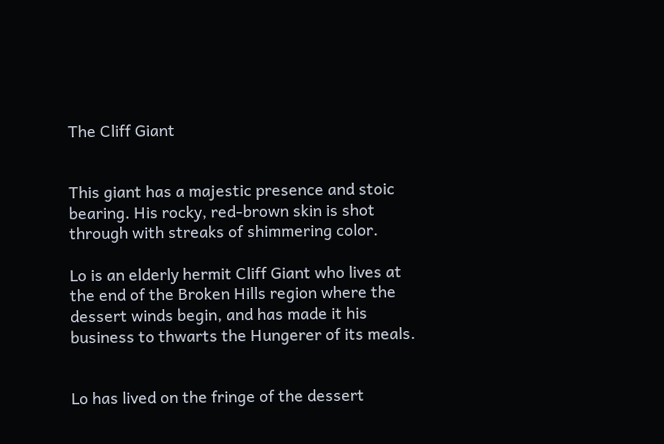The Cliff Giant


This giant has a majestic presence and stoic bearing. His rocky, red-brown skin is shot through with streaks of shimmering color.

Lo is an elderly hermit Cliff Giant who lives at the end of the Broken Hills region where the dessert winds begin, and has made it his business to thwarts the Hungerer of its meals.


Lo has lived on the fringe of the dessert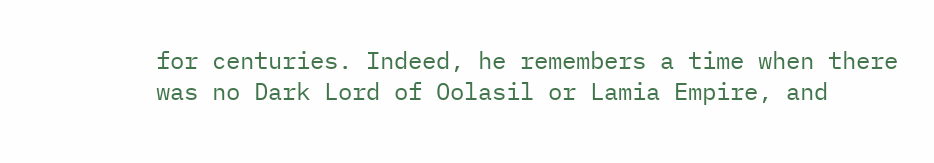for centuries. Indeed, he remembers a time when there was no Dark Lord of Oolasil or Lamia Empire, and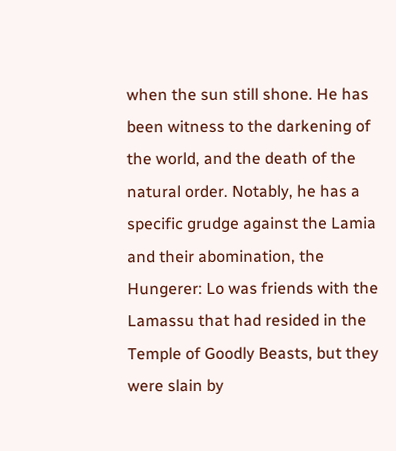when the sun still shone. He has been witness to the darkening of the world, and the death of the natural order. Notably, he has a specific grudge against the Lamia and their abomination, the Hungerer: Lo was friends with the Lamassu that had resided in the Temple of Goodly Beasts, but they were slain by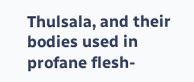Thulsala, and their bodies used in profane flesh-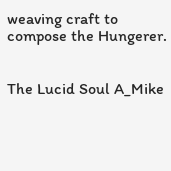weaving craft to compose the Hungerer.


The Lucid Soul A_Mike